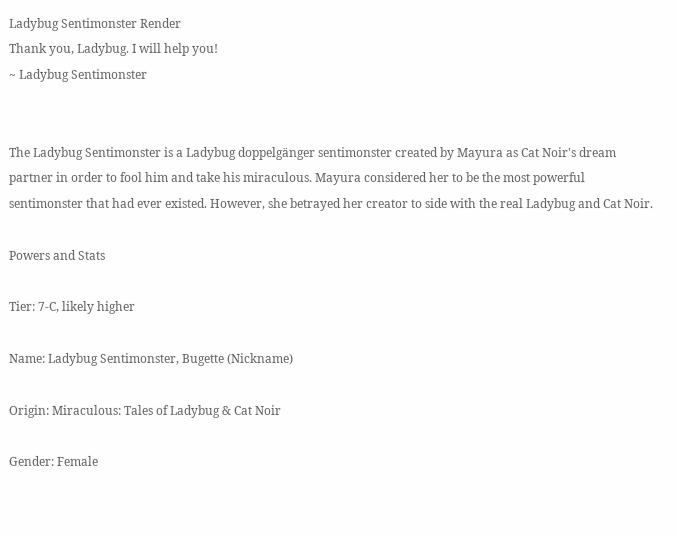Ladybug Sentimonster Render
Thank you, Ladybug. I will help you!
~ Ladybug Sentimonster


The Ladybug Sentimonster is a Ladybug doppelgänger sentimonster created by Mayura as Cat Noir's dream partner in order to fool him and take his miraculous. Mayura considered her to be the most powerful sentimonster that had ever existed. However, she betrayed her creator to side with the real Ladybug and Cat Noir.

Powers and Stats

Tier: 7-C, likely higher

Name: Ladybug Sentimonster, Bugette (Nickname)

Origin: Miraculous: Tales of Ladybug & Cat Noir

Gender: Female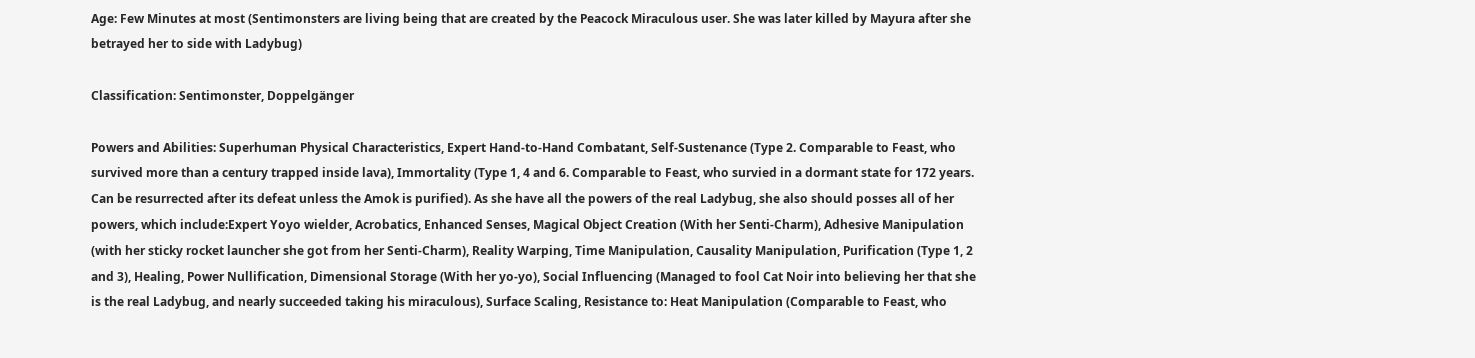Age: Few Minutes at most (Sentimonsters are living being that are created by the Peacock Miraculous user. She was later killed by Mayura after she betrayed her to side with Ladybug)

Classification: Sentimonster, Doppelgänger

Powers and Abilities: Superhuman Physical Characteristics, Expert Hand-to-Hand Combatant, Self-Sustenance (Type 2. Comparable to Feast, who survived more than a century trapped inside lava), Immortality (Type 1, 4 and 6. Comparable to Feast, who survied in a dormant state for 172 years. Can be resurrected after its defeat unless the Amok is purified). As she have all the powers of the real Ladybug, she also should posses all of her powers, which include:Expert Yoyo wielder, Acrobatics, Enhanced Senses, Magical Object Creation (With her Senti-Charm), Adhesive Manipulation (with her sticky rocket launcher she got from her Senti-Charm), Reality Warping, Time Manipulation, Causality Manipulation, Purification (Type 1, 2 and 3), Healing, Power Nullification, Dimensional Storage (With her yo-yo), Social Influencing (Managed to fool Cat Noir into believing her that she is the real Ladybug, and nearly succeeded taking his miraculous), Surface Scaling, Resistance to: Heat Manipulation (Comparable to Feast, who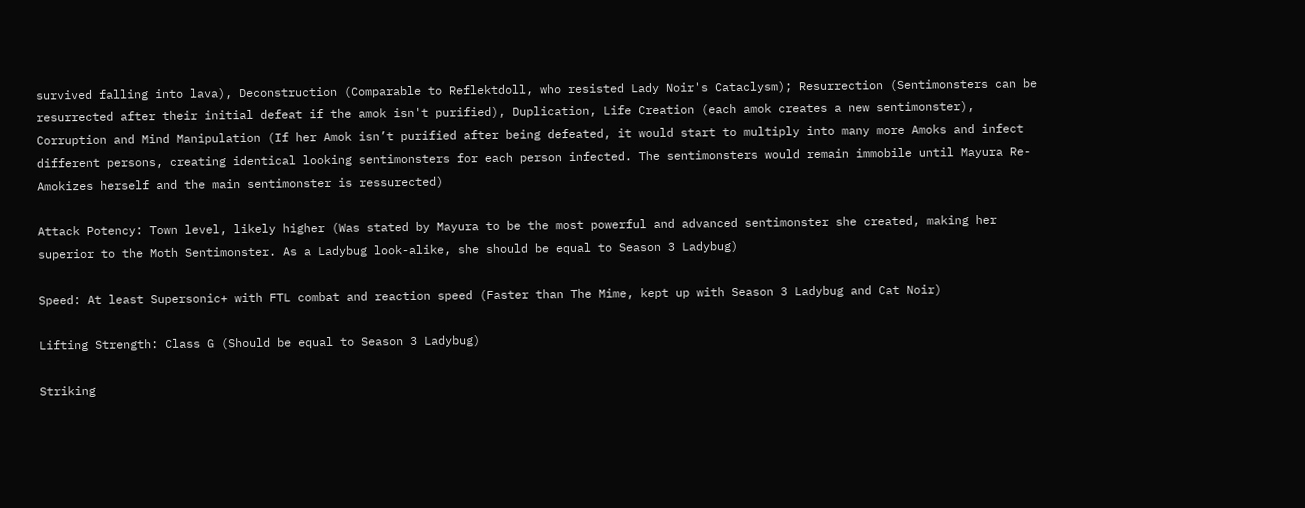survived falling into lava), Deconstruction (Comparable to Reflektdoll, who resisted Lady Noir's Cataclysm); Resurrection (Sentimonsters can be resurrected after their initial defeat if the amok isn't purified), Duplication, Life Creation (each amok creates a new sentimonster), Corruption and Mind Manipulation (If her Amok isn’t purified after being defeated, it would start to multiply into many more Amoks and infect different persons, creating identical looking sentimonsters for each person infected. The sentimonsters would remain immobile until Mayura Re-Amokizes herself and the main sentimonster is ressurected)

Attack Potency: Town level, likely higher (Was stated by Mayura to be the most powerful and advanced sentimonster she created, making her superior to the Moth Sentimonster. As a Ladybug look-alike, she should be equal to Season 3 Ladybug)

Speed: At least Supersonic+ with FTL combat and reaction speed (Faster than The Mime, kept up with Season 3 Ladybug and Cat Noir)

Lifting Strength: Class G (Should be equal to Season 3 Ladybug)

Striking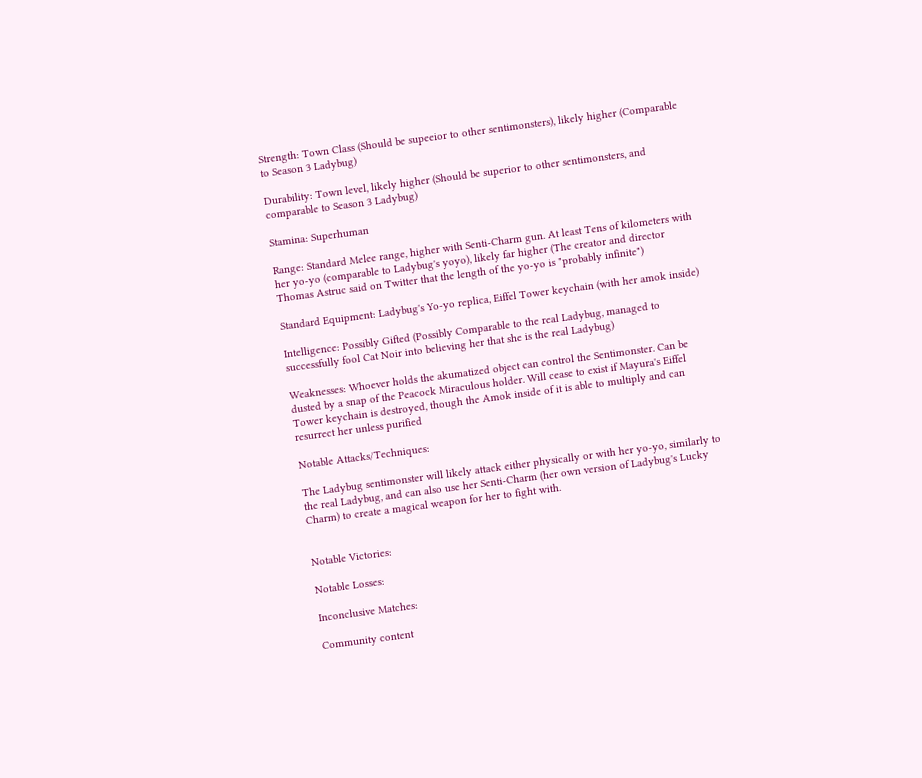Strength: Town Class (Should be supeeior to other sentimonsters), likely higher (Comparable to Season 3 Ladybug)

Durability: Town level, likely higher (Should be superior to other sentimonsters, and comparable to Season 3 Ladybug)

Stamina: Superhuman

Range: Standard Melee range, higher with Senti-Charm gun. At least Tens of kilometers with her yo-yo (comparable to Ladybug's yoyo), likely far higher (The creator and director Thomas Astruc said on Twitter that the length of the yo-yo is "probably infinite")

Standard Equipment: Ladybug's Yo-yo replica, Eiffel Tower keychain (with her amok inside)

Intelligence: Possibly Gifted (Possibly Comparable to the real Ladybug, managed to successfully fool Cat Noir into believing her that she is the real Ladybug)

Weaknesses: Whoever holds the akumatized object can control the Sentimonster. Can be dusted by a snap of the Peacock Miraculous holder. Will cease to exist if Mayura's Eiffel Tower keychain is destroyed, though the Amok inside of it is able to multiply and can resurrect her unless purified

Notable Attacks/Techniques:

The Ladybug sentimonster will likely attack either physically or with her yo-yo, similarly to the real Ladybug, and can also use her Senti-Charm (her own version of Ladybug's Lucky Charm) to create a magical weapon for her to fight with.


Notable Victories:

Notable Losses:

Inconclusive Matches:

Community content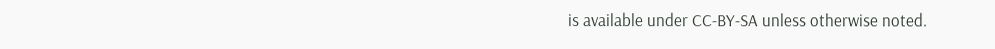is available under CC-BY-SA unless otherwise noted.